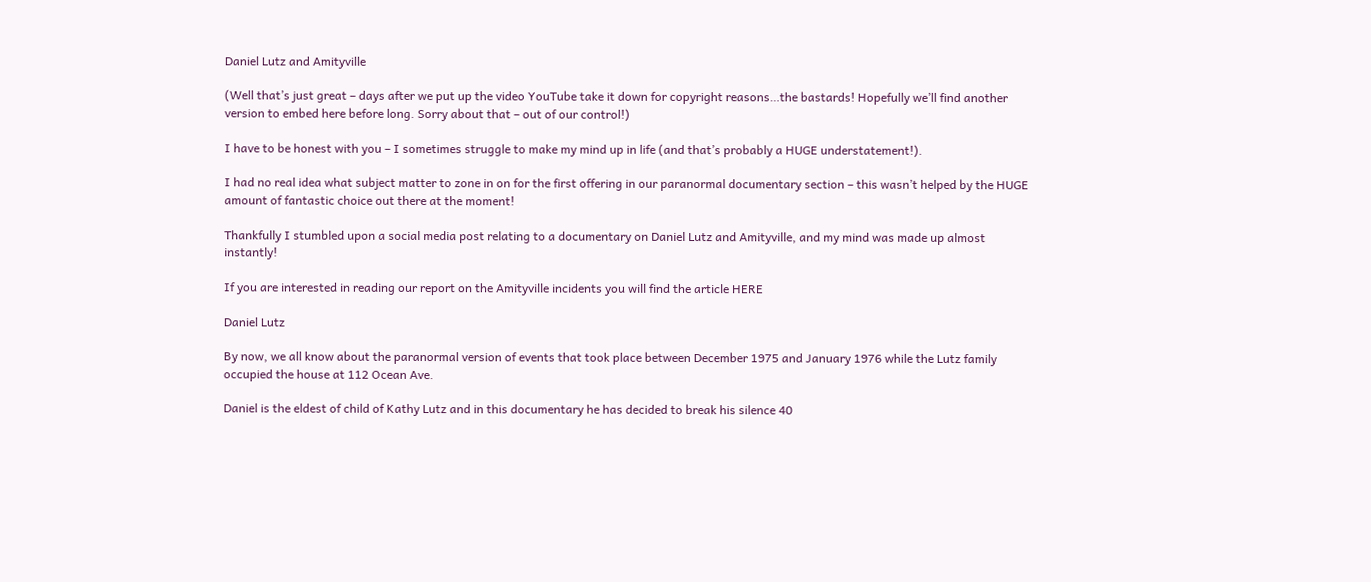Daniel Lutz and Amityville

(Well that’s just great – days after we put up the video YouTube take it down for copyright reasons…the bastards! Hopefully we’ll find another version to embed here before long. Sorry about that – out of our control!)

I have to be honest with you – I sometimes struggle to make my mind up in life (and that’s probably a HUGE understatement!).

I had no real idea what subject matter to zone in on for the first offering in our paranormal documentary section – this wasn’t helped by the HUGE amount of fantastic choice out there at the moment!

Thankfully I stumbled upon a social media post relating to a documentary on Daniel Lutz and Amityville, and my mind was made up almost instantly!

If you are interested in reading our report on the Amityville incidents you will find the article HERE

Daniel Lutz

By now, we all know about the paranormal version of events that took place between December 1975 and January 1976 while the Lutz family occupied the house at 112 Ocean Ave.

Daniel is the eldest of child of Kathy Lutz and in this documentary he has decided to break his silence 40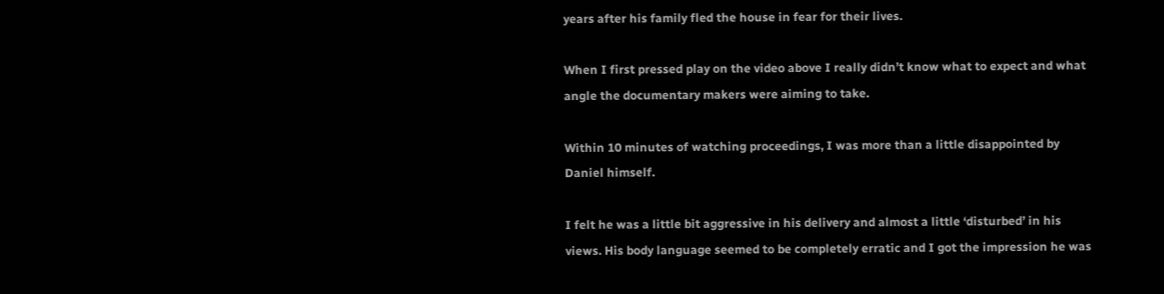years after his family fled the house in fear for their lives.

When I first pressed play on the video above I really didn’t know what to expect and what angle the documentary makers were aiming to take.

Within 10 minutes of watching proceedings, I was more than a little disappointed by Daniel himself.

I felt he was a little bit aggressive in his delivery and almost a little ‘disturbed’ in his views. His body language seemed to be completely erratic and I got the impression he was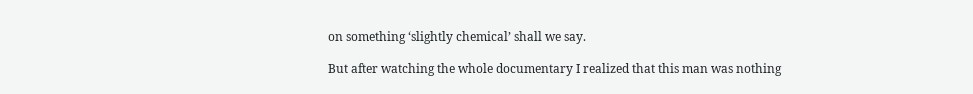on something ‘slightly chemical’ shall we say.

But after watching the whole documentary I realized that this man was nothing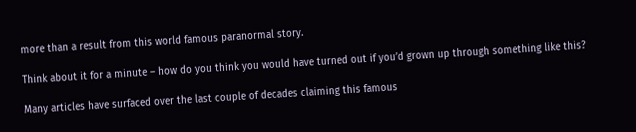more than a result from this world famous paranormal story.

Think about it for a minute – how do you think you would have turned out if you’d grown up through something like this?

Many articles have surfaced over the last couple of decades claiming this famous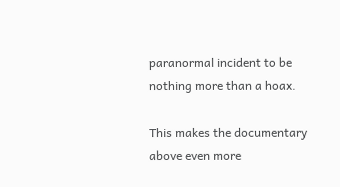paranormal incident to be nothing more than a hoax.

This makes the documentary above even more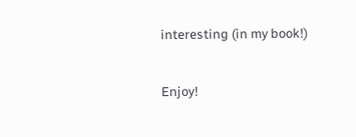interesting (in my book!)

Enjoy!